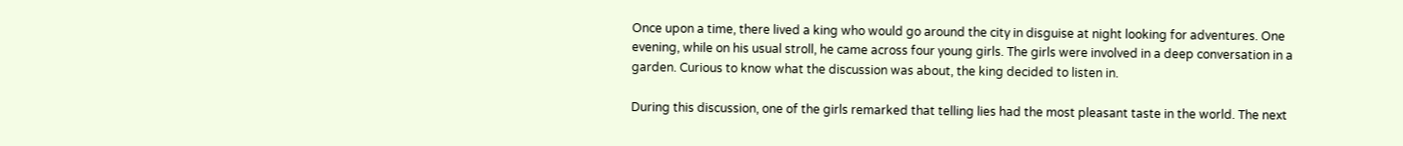Once upon a time, there lived a king who would go around the city in disguise at night looking for adventures. One evening, while on his usual stroll, he came across four young girls. The girls were involved in a deep conversation in a garden. Curious to know what the discussion was about, the king decided to listen in.

During this discussion, one of the girls remarked that telling lies had the most pleasant taste in the world. The next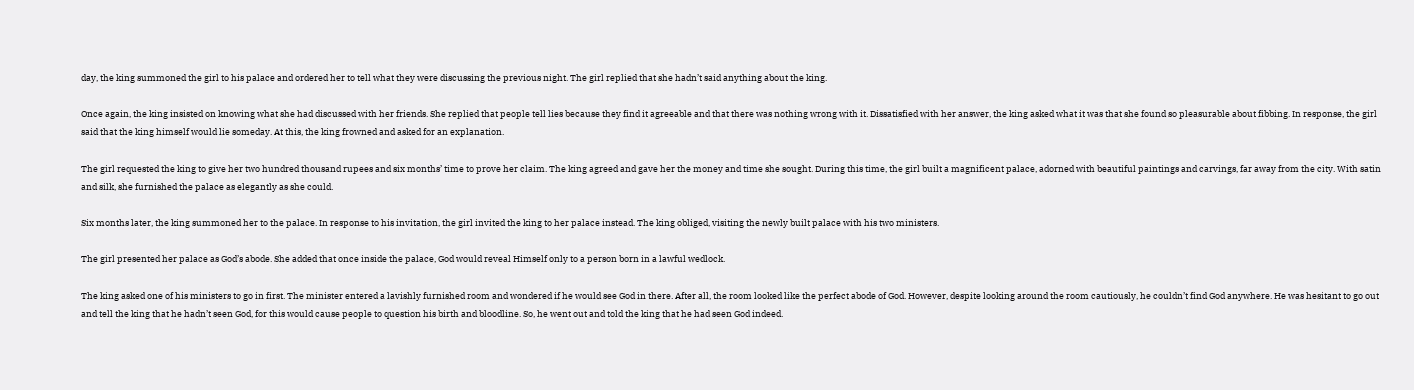day, the king summoned the girl to his palace and ordered her to tell what they were discussing the previous night. The girl replied that she hadn’t said anything about the king.

Once again, the king insisted on knowing what she had discussed with her friends. She replied that people tell lies because they find it agreeable and that there was nothing wrong with it. Dissatisfied with her answer, the king asked what it was that she found so pleasurable about fibbing. In response, the girl said that the king himself would lie someday. At this, the king frowned and asked for an explanation.

The girl requested the king to give her two hundred thousand rupees and six months’ time to prove her claim. The king agreed and gave her the money and time she sought. During this time, the girl built a magnificent palace, adorned with beautiful paintings and carvings, far away from the city. With satin and silk, she furnished the palace as elegantly as she could.

Six months later, the king summoned her to the palace. In response to his invitation, the girl invited the king to her palace instead. The king obliged, visiting the newly built palace with his two ministers.

The girl presented her palace as God’s abode. She added that once inside the palace, God would reveal Himself only to a person born in a lawful wedlock.

The king asked one of his ministers to go in first. The minister entered a lavishly furnished room and wondered if he would see God in there. After all, the room looked like the perfect abode of God. However, despite looking around the room cautiously, he couldn’t find God anywhere. He was hesitant to go out and tell the king that he hadn’t seen God, for this would cause people to question his birth and bloodline. So, he went out and told the king that he had seen God indeed.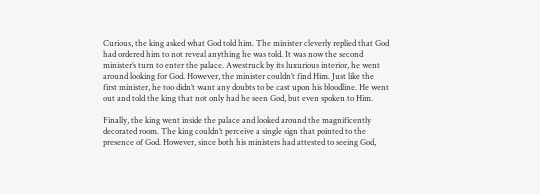Curious, the king asked what God told him. The minister cleverly replied that God had ordered him to not reveal anything he was told. It was now the second minister’s turn to enter the palace. Awestruck by its luxurious interior, he went around looking for God. However, the minister couldn’t find Him. Just like the first minister, he too didn’t want any doubts to be cast upon his bloodline. He went out and told the king that not only had he seen God, but even spoken to Him.

Finally, the king went inside the palace and looked around the magnificently decorated room. The king couldn’t perceive a single sign that pointed to the presence of God. However, since both his ministers had attested to seeing God,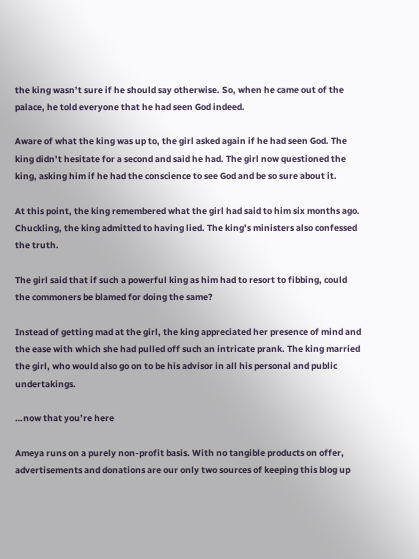the king wasn’t sure if he should say otherwise. So, when he came out of the palace, he told everyone that he had seen God indeed.

Aware of what the king was up to, the girl asked again if he had seen God. The king didn’t hesitate for a second and said he had. The girl now questioned the king, asking him if he had the conscience to see God and be so sure about it.

At this point, the king remembered what the girl had said to him six months ago. Chuckling, the king admitted to having lied. The king’s ministers also confessed the truth.

The girl said that if such a powerful king as him had to resort to fibbing, could the commoners be blamed for doing the same?

Instead of getting mad at the girl, the king appreciated her presence of mind and the ease with which she had pulled off such an intricate prank. The king married the girl, who would also go on to be his advisor in all his personal and public undertakings.

…now that you’re here

Ameya runs on a purely non-profit basis. With no tangible products on offer, advertisements and donations are our only two sources of keeping this blog up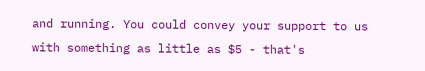and running. You could convey your support to us with something as little as $5 - that's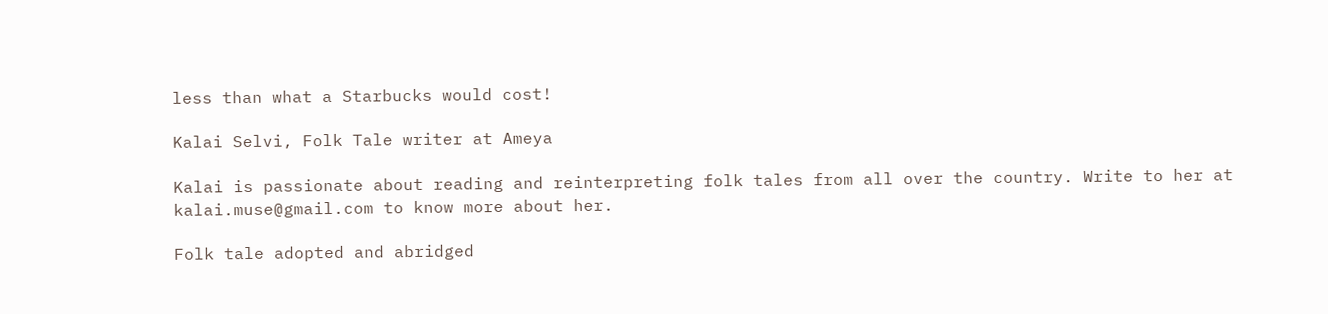less than what a Starbucks would cost!

Kalai Selvi, Folk Tale writer at Ameya

Kalai is passionate about reading and reinterpreting folk tales from all over the country. Write to her at kalai.muse@gmail.com to know more about her.

Folk tale adopted and abridged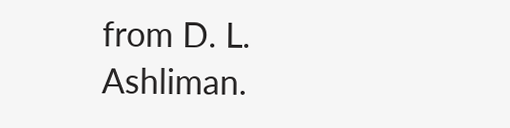from D. L. Ashliman.